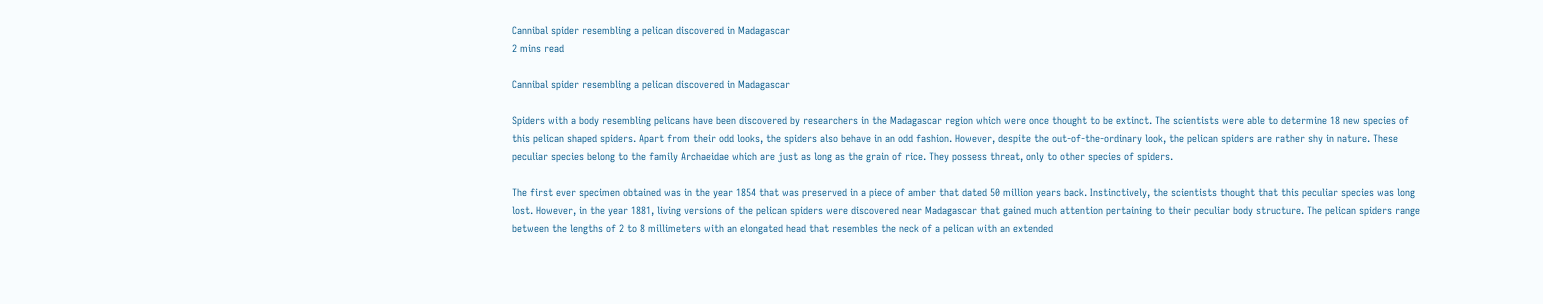Cannibal spider resembling a pelican discovered in Madagascar
2 mins read

Cannibal spider resembling a pelican discovered in Madagascar

Spiders with a body resembling pelicans have been discovered by researchers in the Madagascar region which were once thought to be extinct. The scientists were able to determine 18 new species of this pelican shaped spiders. Apart from their odd looks, the spiders also behave in an odd fashion. However, despite the out-of-the-ordinary look, the pelican spiders are rather shy in nature. These peculiar species belong to the family Archaeidae which are just as long as the grain of rice. They possess threat, only to other species of spiders.

The first ever specimen obtained was in the year 1854 that was preserved in a piece of amber that dated 50 million years back. Instinctively, the scientists thought that this peculiar species was long lost. However, in the year 1881, living versions of the pelican spiders were discovered near Madagascar that gained much attention pertaining to their peculiar body structure. The pelican spiders range between the lengths of 2 to 8 millimeters with an elongated head that resembles the neck of a pelican with an extended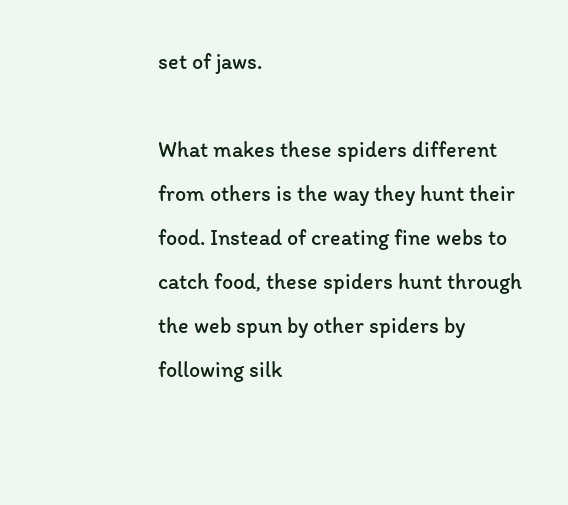set of jaws.

What makes these spiders different from others is the way they hunt their food. Instead of creating fine webs to catch food, these spiders hunt through the web spun by other spiders by following silk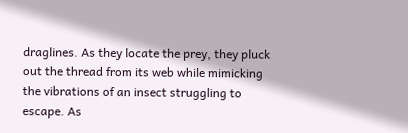draglines. As they locate the prey, they pluck out the thread from its web while mimicking the vibrations of an insect struggling to escape. As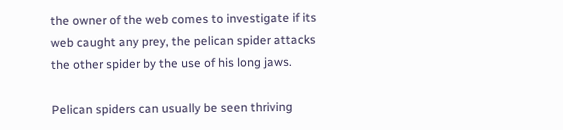the owner of the web comes to investigate if its web caught any prey, the pelican spider attacks the other spider by the use of his long jaws.

Pelican spiders can usually be seen thriving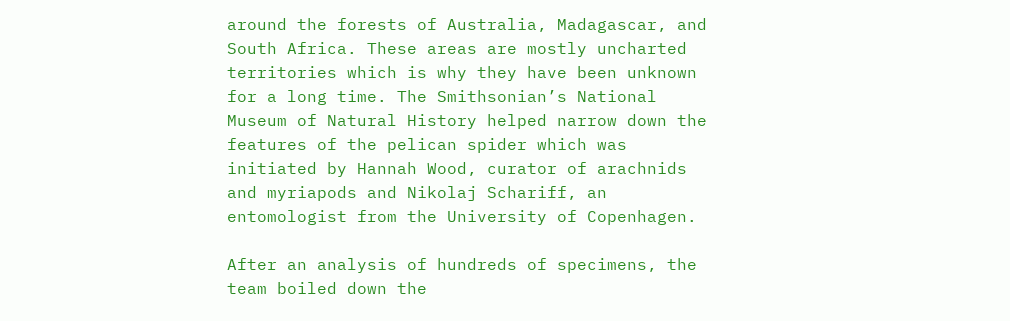around the forests of Australia, Madagascar, and South Africa. These areas are mostly uncharted territories which is why they have been unknown for a long time. The Smithsonian’s National Museum of Natural History helped narrow down the features of the pelican spider which was initiated by Hannah Wood, curator of arachnids and myriapods and Nikolaj Schariff, an entomologist from the University of Copenhagen.

After an analysis of hundreds of specimens, the team boiled down the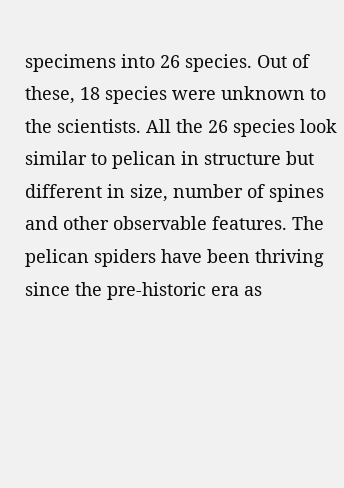specimens into 26 species. Out of these, 18 species were unknown to the scientists. All the 26 species look similar to pelican in structure but different in size, number of spines and other observable features. The pelican spiders have been thriving since the pre-historic era as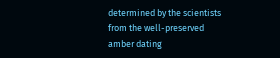determined by the scientists from the well-preserved amber dating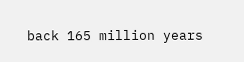back 165 million years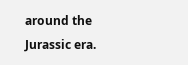around the Jurassic era.